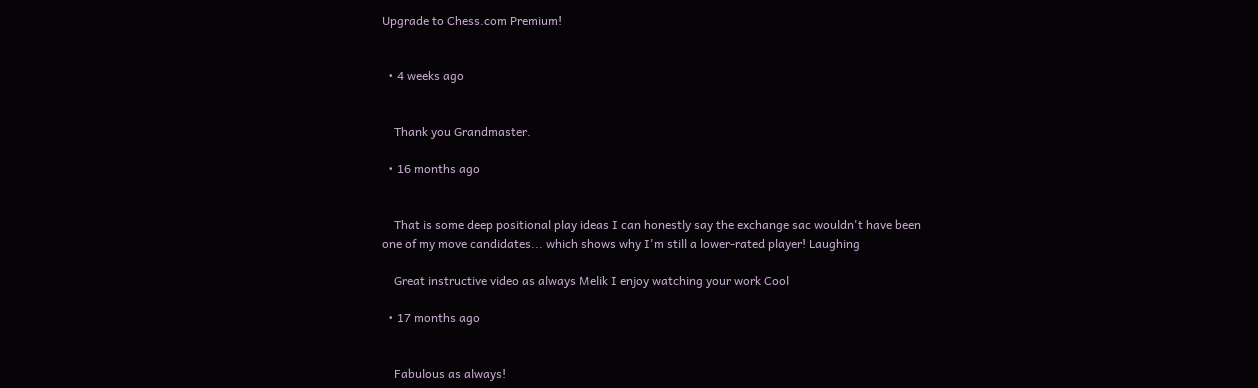Upgrade to Chess.com Premium!


  • 4 weeks ago


    Thank you Grandmaster.

  • 16 months ago


    That is some deep positional play ideas I can honestly say the exchange sac wouldn't have been one of my move candidates... which shows why I'm still a lower-rated player! Laughing

    Great instructive video as always Melik I enjoy watching your work Cool

  • 17 months ago


    Fabulous as always!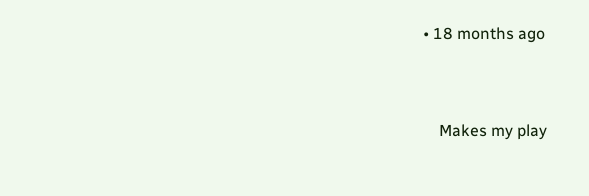• 18 months ago


    Makes my play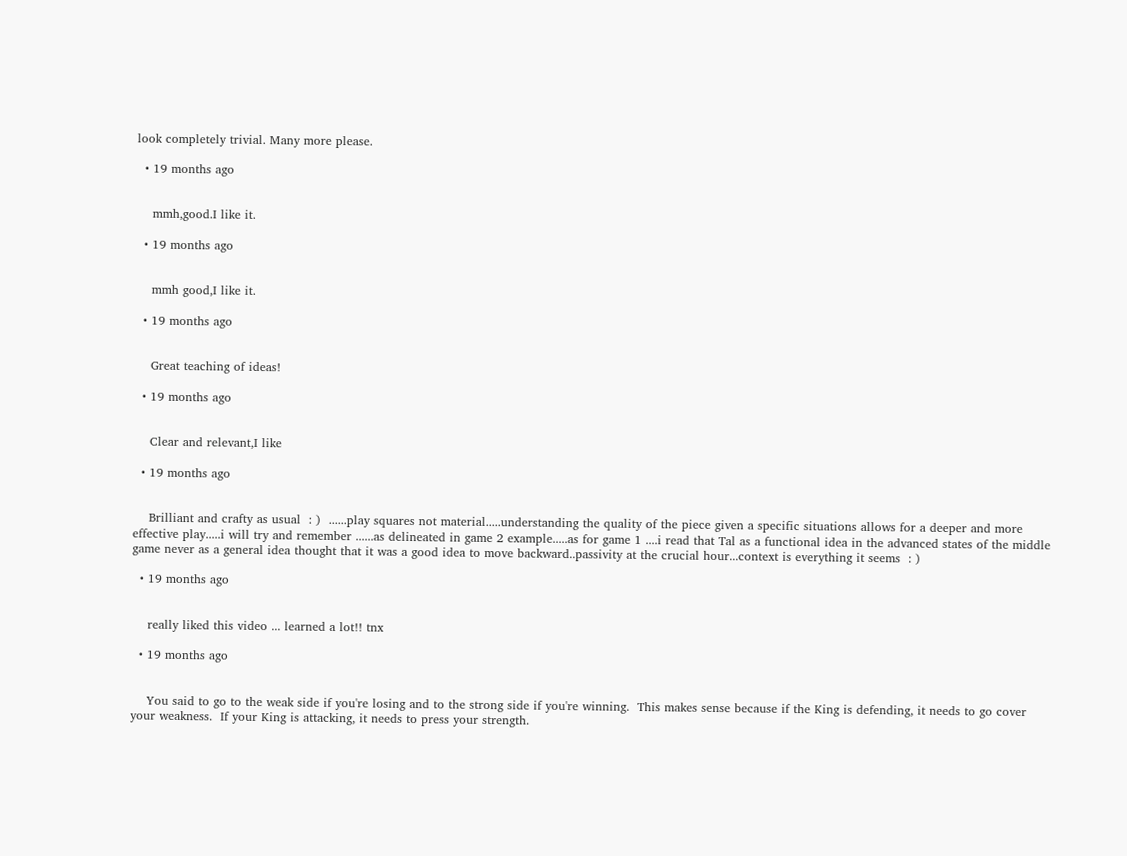look completely trivial. Many more please.

  • 19 months ago


    mmh,good.I like it.

  • 19 months ago


    mmh good,I like it.

  • 19 months ago


    Great teaching of ideas!

  • 19 months ago


    Clear and relevant,I like

  • 19 months ago


    Brilliant and crafty as usual  : )  ......play squares not material.....understanding the quality of the piece given a specific situations allows for a deeper and more effective play.....i will try and remember ......as delineated in game 2 example.....as for game 1 ....i read that Tal as a functional idea in the advanced states of the middle game never as a general idea thought that it was a good idea to move backward..passivity at the crucial hour...context is everything it seems  : )

  • 19 months ago


    really liked this video ... learned a lot!! tnx

  • 19 months ago


    You said to go to the weak side if you're losing and to the strong side if you're winning.  This makes sense because if the King is defending, it needs to go cover your weakness.  If your King is attacking, it needs to press your strength.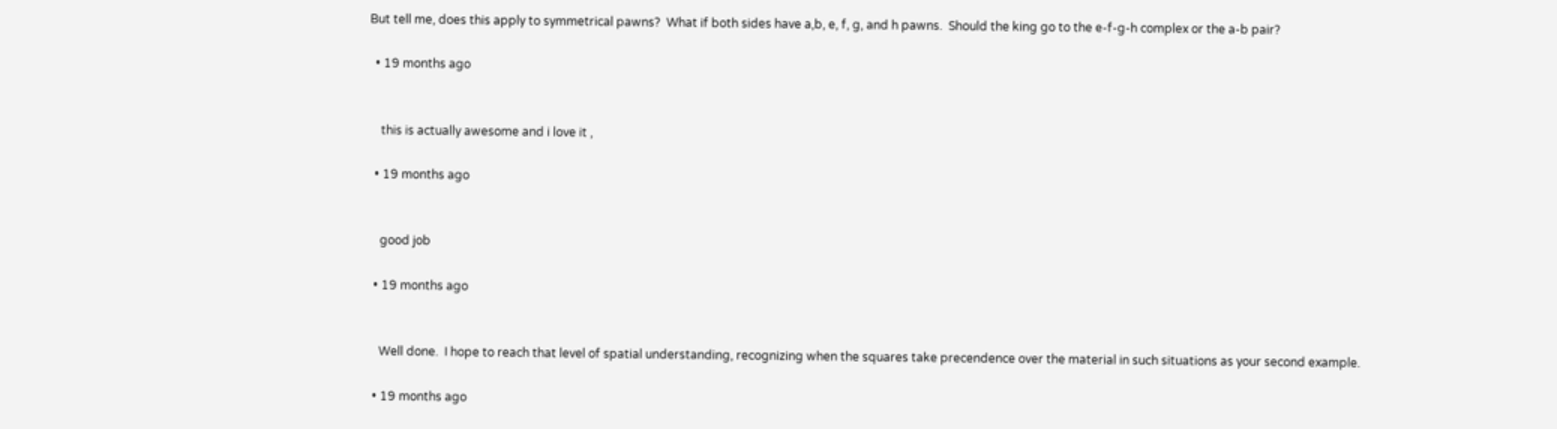But tell me, does this apply to symmetrical pawns?  What if both sides have a,b, e, f, g, and h pawns.  Should the king go to the e-f-g-h complex or the a-b pair?

  • 19 months ago


    this is actually awesome and i love it ,

  • 19 months ago


    good job

  • 19 months ago


    Well done.  I hope to reach that level of spatial understanding, recognizing when the squares take precendence over the material in such situations as your second example.

  • 19 months ago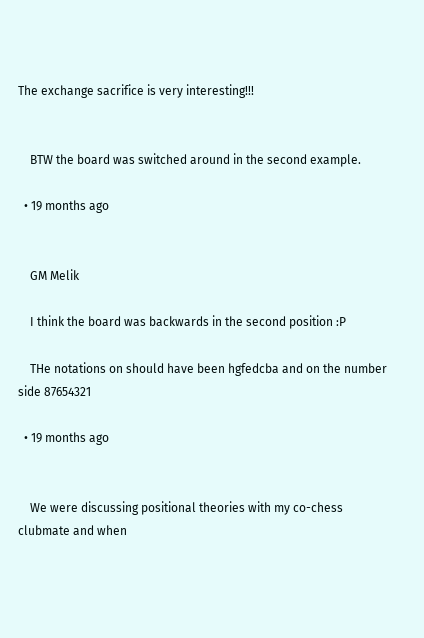The exchange sacrifice is very interesting!!!


    BTW the board was switched around in the second example.

  • 19 months ago


    GM Melik

    I think the board was backwards in the second position :P

    THe notations on should have been hgfedcba and on the number side 87654321

  • 19 months ago


    We were discussing positional theories with my co-chess clubmate and when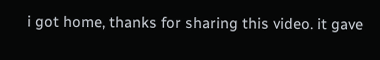i got home, thanks for sharing this video. it gave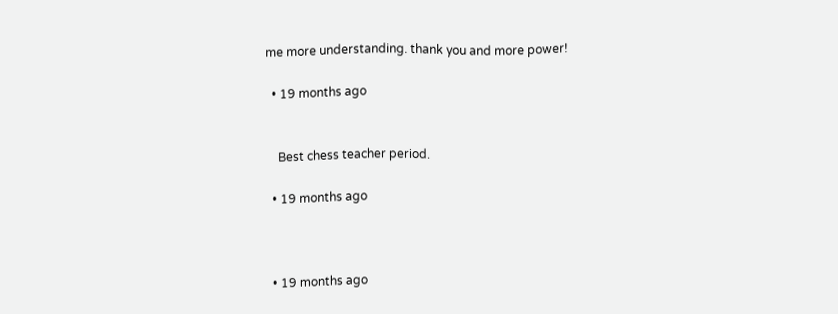me more understanding. thank you and more power!

  • 19 months ago


    Best chess teacher period.

  • 19 months ago



  • 19 months ago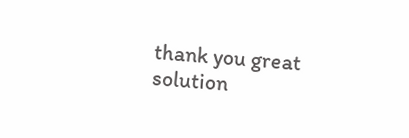thank you great solution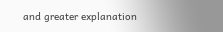and greater explanation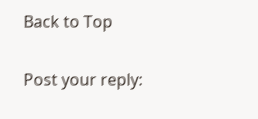Back to Top

Post your reply: